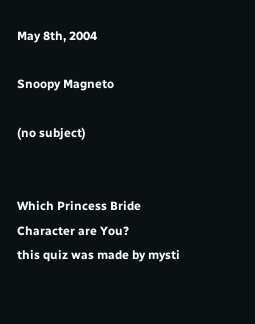May 8th, 2004

Snoopy Magneto

(no subject)


Which Princess Bride Character are You?
this quiz was made by mysti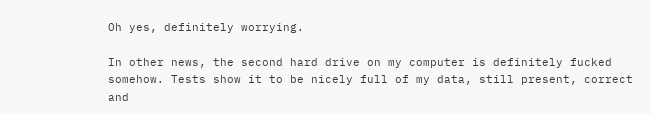Oh yes, definitely worrying.

In other news, the second hard drive on my computer is definitely fucked somehow. Tests show it to be nicely full of my data, still present, correct and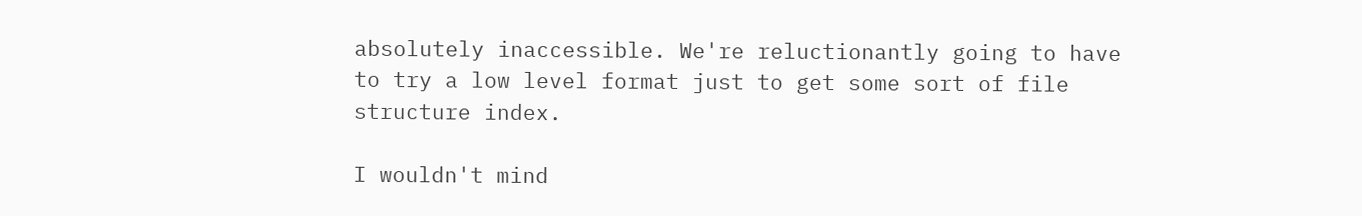absolutely inaccessible. We're reluctionantly going to have to try a low level format just to get some sort of file structure index.

I wouldn't mind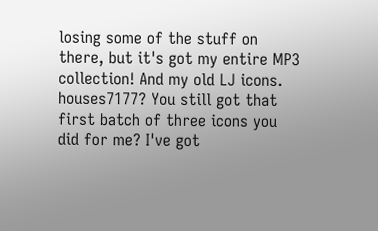losing some of the stuff on there, but it's got my entire MP3 collection! And my old LJ icons. houses7177? You still got that first batch of three icons you did for me? I've got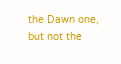the Dawn one, but not the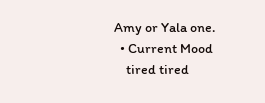Amy or Yala one.
  • Current Mood
    tired tired